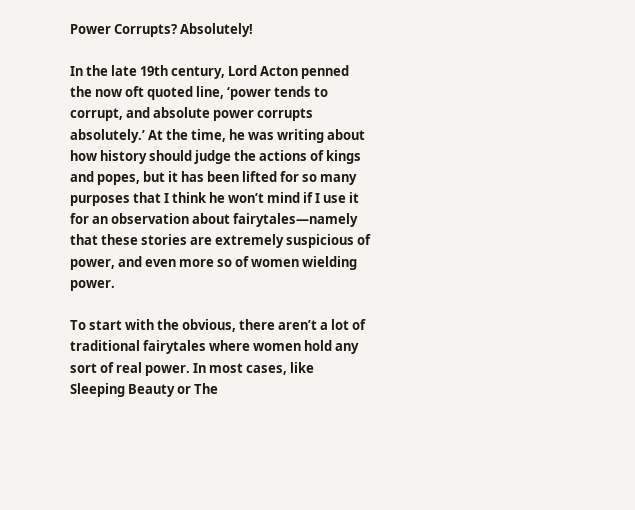Power Corrupts? Absolutely!

In the late 19th century, Lord Acton penned the now oft quoted line, ‘power tends to corrupt, and absolute power corrupts absolutely.’ At the time, he was writing about how history should judge the actions of kings and popes, but it has been lifted for so many purposes that I think he won’t mind if I use it for an observation about fairytales—namely that these stories are extremely suspicious of power, and even more so of women wielding power.

To start with the obvious, there aren’t a lot of traditional fairytales where women hold any sort of real power. In most cases, like Sleeping Beauty or The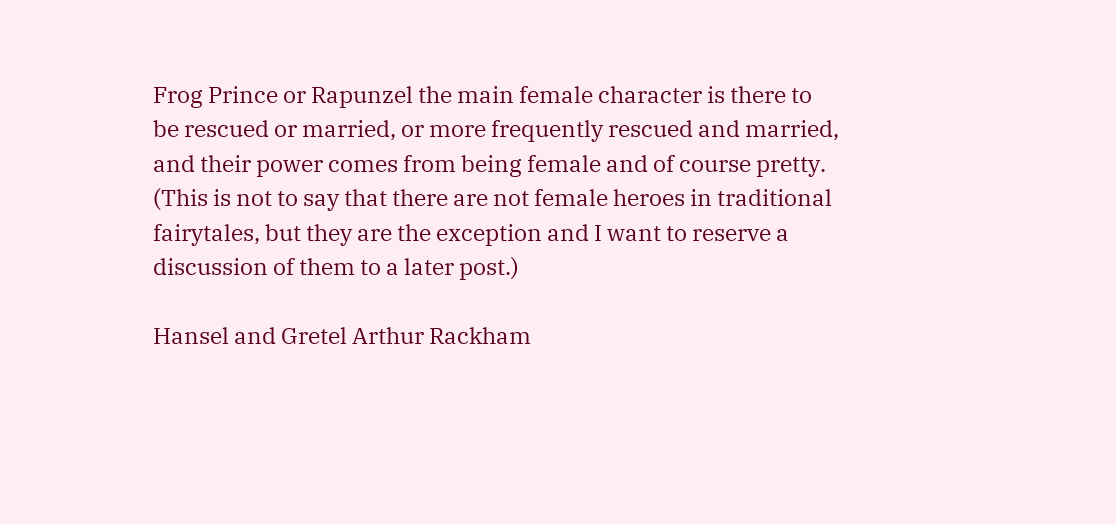Frog Prince or Rapunzel the main female character is there to be rescued or married, or more frequently rescued and married, and their power comes from being female and of course pretty. (This is not to say that there are not female heroes in traditional fairytales, but they are the exception and I want to reserve a discussion of them to a later post.)

Hansel and Gretel Arthur Rackham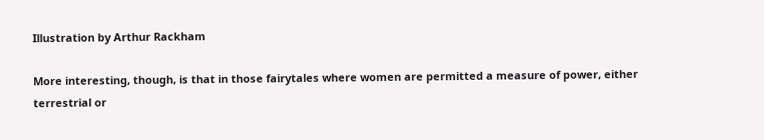Illustration by Arthur Rackham

More interesting, though, is that in those fairytales where women are permitted a measure of power, either terrestrial or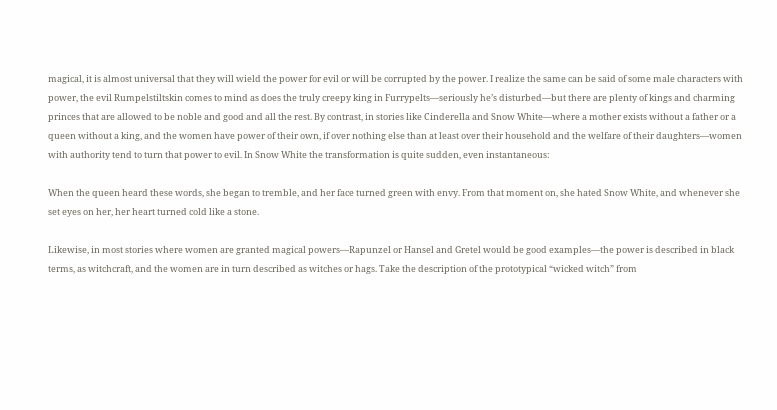magical, it is almost universal that they will wield the power for evil or will be corrupted by the power. I realize the same can be said of some male characters with power, the evil Rumpelstiltskin comes to mind as does the truly creepy king in Furrypelts—seriously he’s disturbed—but there are plenty of kings and charming princes that are allowed to be noble and good and all the rest. By contrast, in stories like Cinderella and Snow White—where a mother exists without a father or a queen without a king, and the women have power of their own, if over nothing else than at least over their household and the welfare of their daughters—women with authority tend to turn that power to evil. In Snow White the transformation is quite sudden, even instantaneous:

When the queen heard these words, she began to tremble, and her face turned green with envy. From that moment on, she hated Snow White, and whenever she set eyes on her, her heart turned cold like a stone.

Likewise, in most stories where women are granted magical powers—Rapunzel or Hansel and Gretel would be good examples—the power is described in black terms, as witchcraft, and the women are in turn described as witches or hags. Take the description of the prototypical “wicked witch” from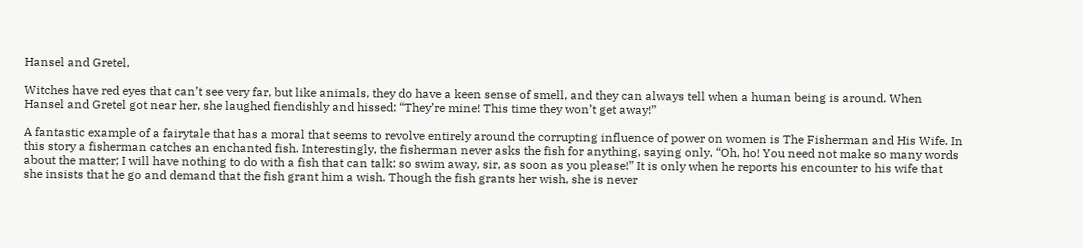Hansel and Gretel,

Witches have red eyes that can’t see very far, but like animals, they do have a keen sense of smell, and they can always tell when a human being is around. When Hansel and Gretel got near her, she laughed fiendishly and hissed: “They’re mine! This time they won’t get away!”

A fantastic example of a fairytale that has a moral that seems to revolve entirely around the corrupting influence of power on women is The Fisherman and His Wife. In this story a fisherman catches an enchanted fish. Interestingly, the fisherman never asks the fish for anything, saying only, “Oh, ho! You need not make so many words about the matter; I will have nothing to do with a fish that can talk: so swim away, sir, as soon as you please!” It is only when he reports his encounter to his wife that she insists that he go and demand that the fish grant him a wish. Though the fish grants her wish, she is never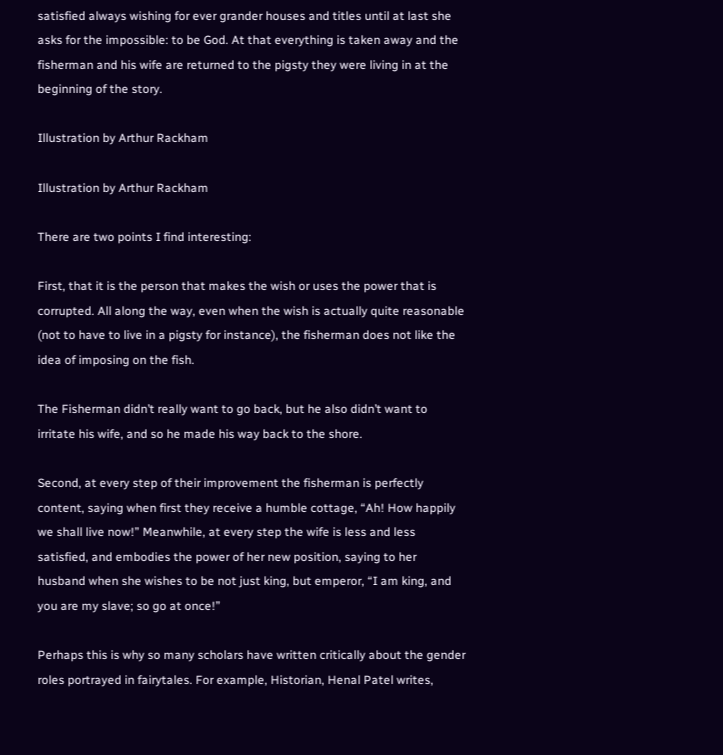satisfied always wishing for ever grander houses and titles until at last she asks for the impossible: to be God. At that everything is taken away and the fisherman and his wife are returned to the pigsty they were living in at the beginning of the story.

Illustration by Arthur Rackham

Illustration by Arthur Rackham

There are two points I find interesting:

First, that it is the person that makes the wish or uses the power that is corrupted. All along the way, even when the wish is actually quite reasonable (not to have to live in a pigsty for instance), the fisherman does not like the idea of imposing on the fish.

The Fisherman didn’t really want to go back, but he also didn’t want to irritate his wife, and so he made his way back to the shore.

Second, at every step of their improvement the fisherman is perfectly content, saying when first they receive a humble cottage, “Ah! How happily we shall live now!” Meanwhile, at every step the wife is less and less satisfied, and embodies the power of her new position, saying to her husband when she wishes to be not just king, but emperor, “I am king, and you are my slave; so go at once!”

Perhaps this is why so many scholars have written critically about the gender roles portrayed in fairytales. For example, Historian, Henal Patel writes,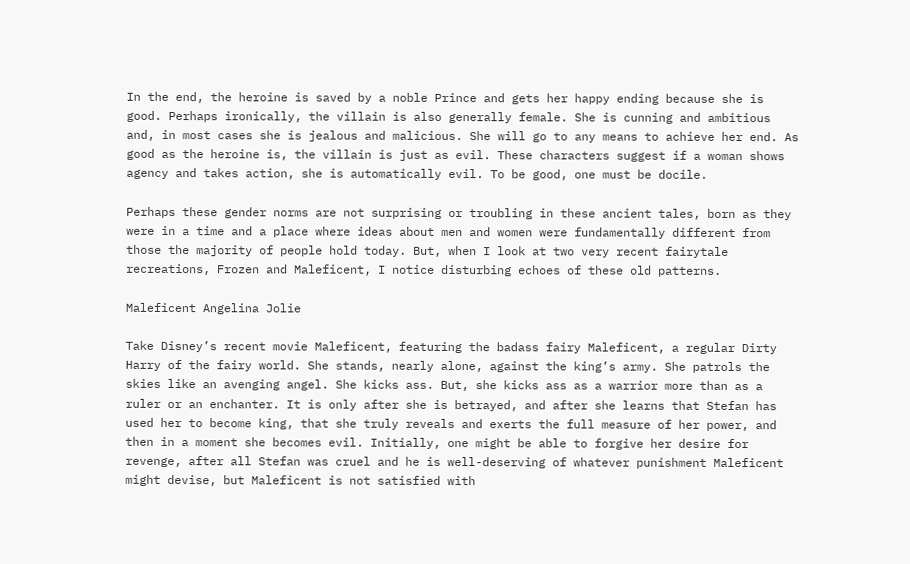In the end, the heroine is saved by a noble Prince and gets her happy ending because she is good. Perhaps ironically, the villain is also generally female. She is cunning and ambitious and, in most cases she is jealous and malicious. She will go to any means to achieve her end. As good as the heroine is, the villain is just as evil. These characters suggest if a woman shows agency and takes action, she is automatically evil. To be good, one must be docile.

Perhaps these gender norms are not surprising or troubling in these ancient tales, born as they were in a time and a place where ideas about men and women were fundamentally different from those the majority of people hold today. But, when I look at two very recent fairytale recreations, Frozen and Maleficent, I notice disturbing echoes of these old patterns.

Maleficent Angelina Jolie

Take Disney’s recent movie Maleficent, featuring the badass fairy Maleficent, a regular Dirty Harry of the fairy world. She stands, nearly alone, against the king’s army. She patrols the skies like an avenging angel. She kicks ass. But, she kicks ass as a warrior more than as a ruler or an enchanter. It is only after she is betrayed, and after she learns that Stefan has used her to become king, that she truly reveals and exerts the full measure of her power, and then in a moment she becomes evil. Initially, one might be able to forgive her desire for revenge, after all Stefan was cruel and he is well-deserving of whatever punishment Maleficent might devise, but Maleficent is not satisfied with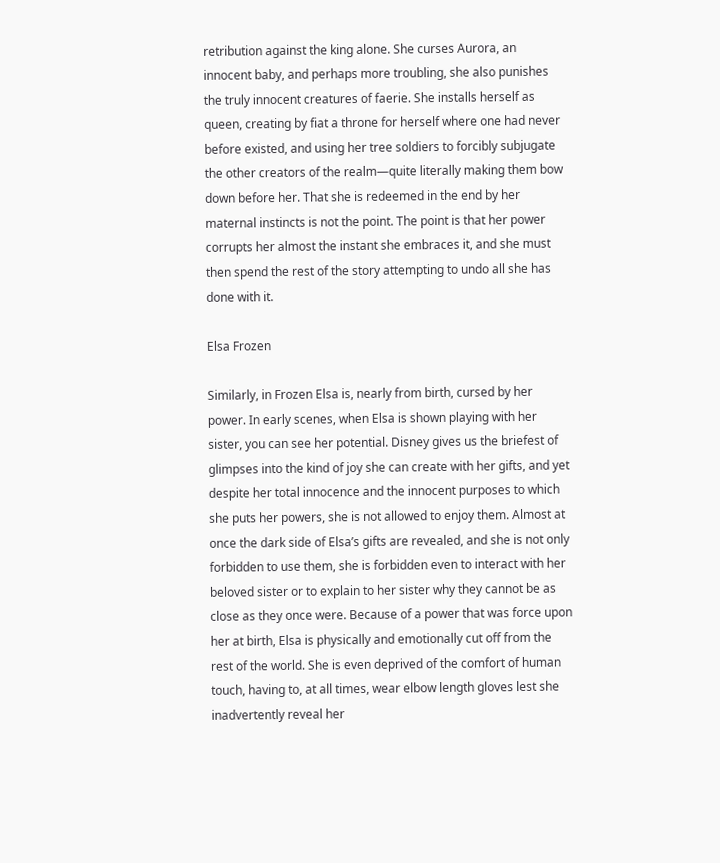retribution against the king alone. She curses Aurora, an innocent baby, and perhaps more troubling, she also punishes the truly innocent creatures of faerie. She installs herself as queen, creating by fiat a throne for herself where one had never before existed, and using her tree soldiers to forcibly subjugate the other creators of the realm—quite literally making them bow down before her. That she is redeemed in the end by her maternal instincts is not the point. The point is that her power corrupts her almost the instant she embraces it, and she must then spend the rest of the story attempting to undo all she has done with it.

Elsa Frozen

Similarly, in Frozen Elsa is, nearly from birth, cursed by her power. In early scenes, when Elsa is shown playing with her sister, you can see her potential. Disney gives us the briefest of glimpses into the kind of joy she can create with her gifts, and yet despite her total innocence and the innocent purposes to which she puts her powers, she is not allowed to enjoy them. Almost at once the dark side of Elsa’s gifts are revealed, and she is not only forbidden to use them, she is forbidden even to interact with her beloved sister or to explain to her sister why they cannot be as close as they once were. Because of a power that was force upon her at birth, Elsa is physically and emotionally cut off from the rest of the world. She is even deprived of the comfort of human touch, having to, at all times, wear elbow length gloves lest she inadvertently reveal her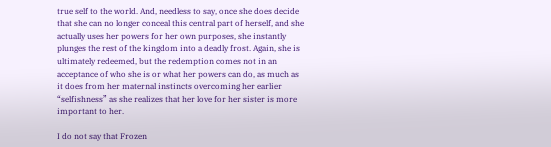true self to the world. And, needless to say, once she does decide that she can no longer conceal this central part of herself, and she actually uses her powers for her own purposes, she instantly plunges the rest of the kingdom into a deadly frost. Again, she is ultimately redeemed, but the redemption comes not in an acceptance of who she is or what her powers can do, as much as it does from her maternal instincts overcoming her earlier “selfishness” as she realizes that her love for her sister is more important to her.

I do not say that Frozen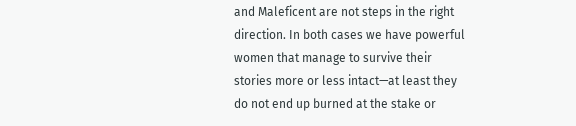and Maleficent are not steps in the right direction. In both cases we have powerful women that manage to survive their stories more or less intact—at least they do not end up burned at the stake or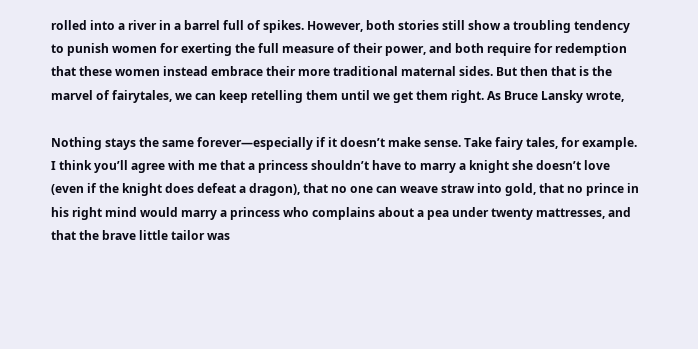rolled into a river in a barrel full of spikes. However, both stories still show a troubling tendency to punish women for exerting the full measure of their power, and both require for redemption that these women instead embrace their more traditional maternal sides. But then that is the marvel of fairytales, we can keep retelling them until we get them right. As Bruce Lansky wrote,

Nothing stays the same forever—especially if it doesn’t make sense. Take fairy tales, for example. I think you’ll agree with me that a princess shouldn’t have to marry a knight she doesn’t love (even if the knight does defeat a dragon), that no one can weave straw into gold, that no prince in his right mind would marry a princess who complains about a pea under twenty mattresses, and that the brave little tailor was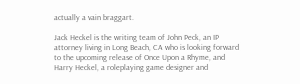actually a vain braggart.

Jack Heckel is the writing team of John Peck, an IP attorney living in Long Beach, CA who is looking forward to the upcoming release of Once Upon a Rhyme, and Harry Heckel, a roleplaying game designer and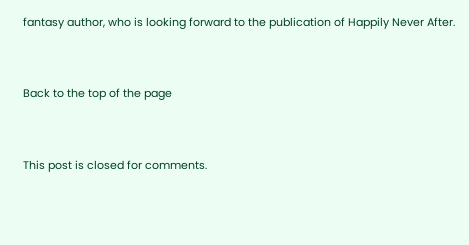fantasy author, who is looking forward to the publication of Happily Never After.


Back to the top of the page


This post is closed for comments.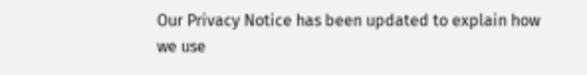Our Privacy Notice has been updated to explain how we use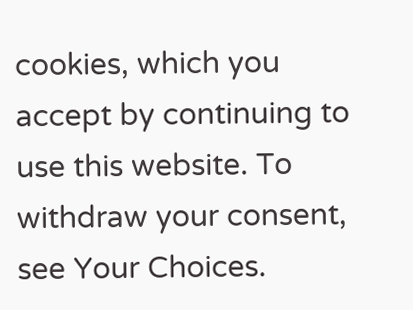cookies, which you accept by continuing to use this website. To withdraw your consent, see Your Choices.